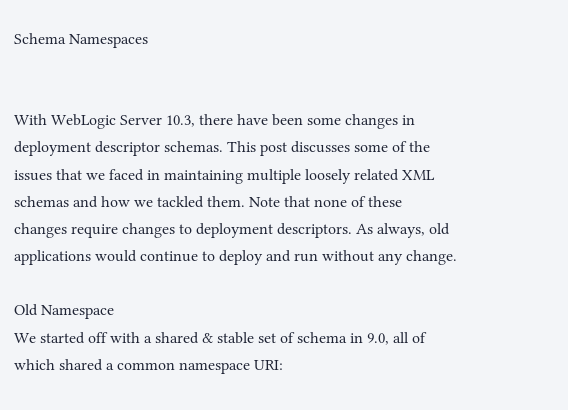Schema Namespaces


With WebLogic Server 10.3, there have been some changes in deployment descriptor schemas. This post discusses some of the issues that we faced in maintaining multiple loosely related XML schemas and how we tackled them. Note that none of these changes require changes to deployment descriptors. As always, old applications would continue to deploy and run without any change.

Old Namespace
We started off with a shared & stable set of schema in 9.0, all of which shared a common namespace URI: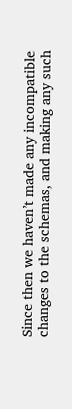Since then we haven’t made any incompatible changes to the schemas, and making any such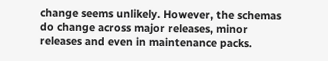change seems unlikely. However, the schemas do change across major releases, minor releases and even in maintenance packs.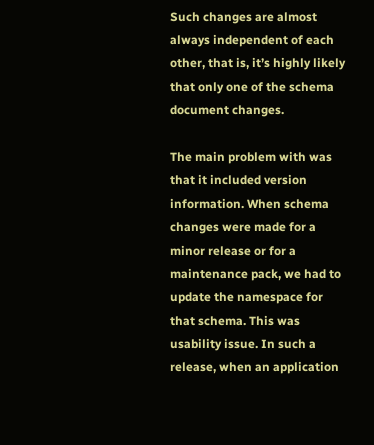Such changes are almost always independent of each other, that is, it’s highly likely that only one of the schema document changes.

The main problem with was that it included version information. When schema changes were made for a minor release or for a maintenance pack, we had to update the namespace for that schema. This was usability issue. In such a release, when an application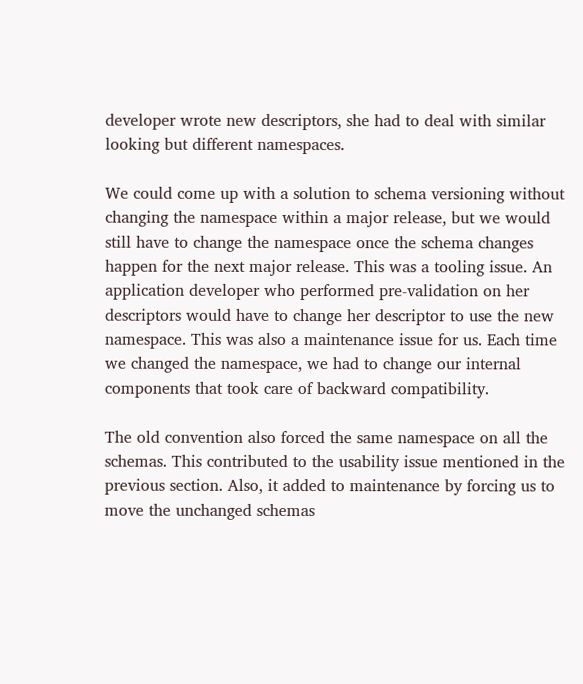developer wrote new descriptors, she had to deal with similar looking but different namespaces.

We could come up with a solution to schema versioning without changing the namespace within a major release, but we would still have to change the namespace once the schema changes happen for the next major release. This was a tooling issue. An application developer who performed pre-validation on her descriptors would have to change her descriptor to use the new namespace. This was also a maintenance issue for us. Each time we changed the namespace, we had to change our internal components that took care of backward compatibility.

The old convention also forced the same namespace on all the schemas. This contributed to the usability issue mentioned in the previous section. Also, it added to maintenance by forcing us to move the unchanged schemas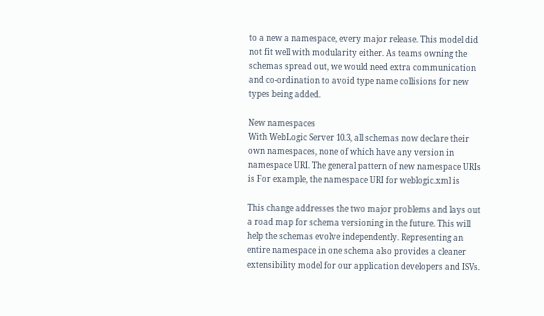to a new a namespace, every major release. This model did not fit well with modularity either. As teams owning the schemas spread out, we would need extra communication and co-ordination to avoid type name collisions for new types being added.

New namespaces
With WebLogic Server 10.3, all schemas now declare their own namespaces, none of which have any version in namespace URI. The general pattern of new namespace URIs is For example, the namespace URI for weblogic.xml is

This change addresses the two major problems and lays out a road map for schema versioning in the future. This will help the schemas evolve independently. Representing an entire namespace in one schema also provides a cleaner extensibility model for our application developers and ISVs.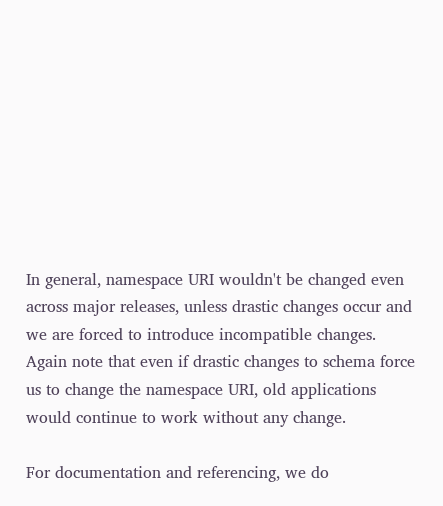In general, namespace URI wouldn't be changed even across major releases, unless drastic changes occur and we are forced to introduce incompatible changes. Again note that even if drastic changes to schema force us to change the namespace URI, old applications would continue to work without any change.

For documentation and referencing, we do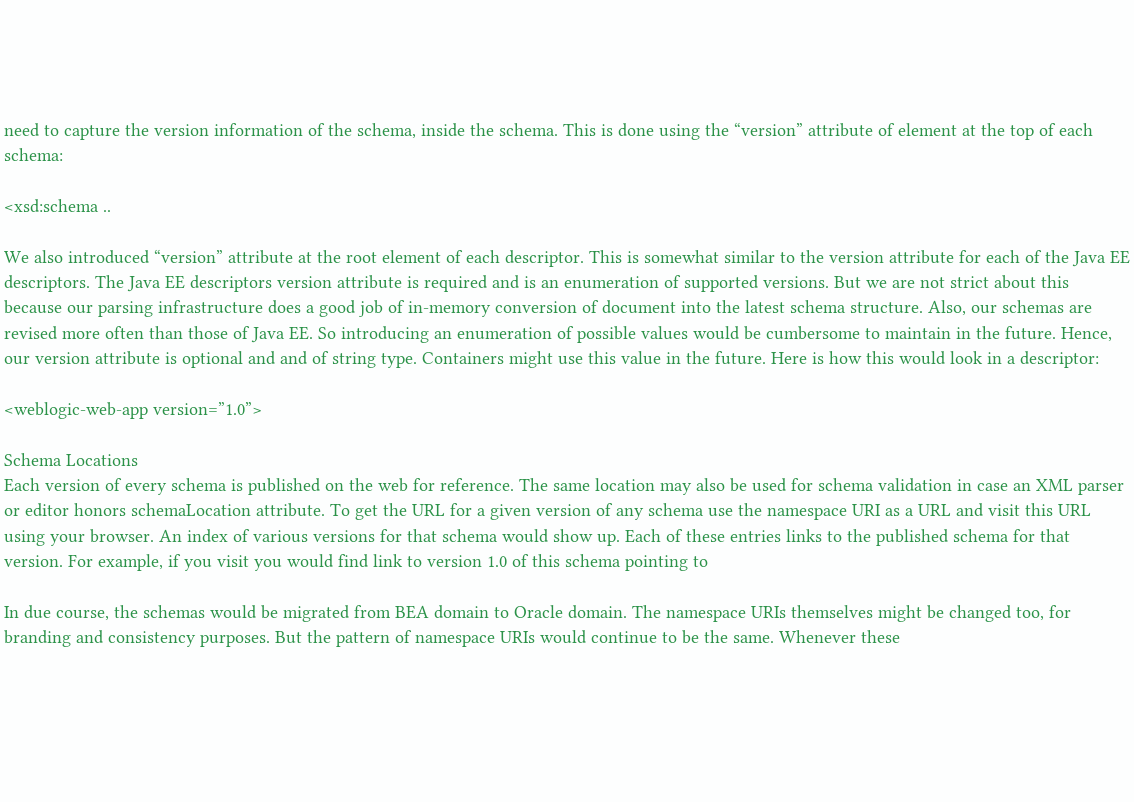need to capture the version information of the schema, inside the schema. This is done using the “version” attribute of element at the top of each schema:

<xsd:schema ..

We also introduced “version” attribute at the root element of each descriptor. This is somewhat similar to the version attribute for each of the Java EE descriptors. The Java EE descriptors version attribute is required and is an enumeration of supported versions. But we are not strict about this because our parsing infrastructure does a good job of in-memory conversion of document into the latest schema structure. Also, our schemas are revised more often than those of Java EE. So introducing an enumeration of possible values would be cumbersome to maintain in the future. Hence, our version attribute is optional and and of string type. Containers might use this value in the future. Here is how this would look in a descriptor:

<weblogic-web-app version=”1.0”>

Schema Locations
Each version of every schema is published on the web for reference. The same location may also be used for schema validation in case an XML parser or editor honors schemaLocation attribute. To get the URL for a given version of any schema use the namespace URI as a URL and visit this URL using your browser. An index of various versions for that schema would show up. Each of these entries links to the published schema for that version. For example, if you visit you would find link to version 1.0 of this schema pointing to

In due course, the schemas would be migrated from BEA domain to Oracle domain. The namespace URIs themselves might be changed too, for branding and consistency purposes. But the pattern of namespace URIs would continue to be the same. Whenever these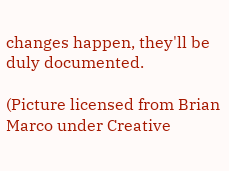changes happen, they'll be duly documented.

(Picture licensed from Brian Marco under Creative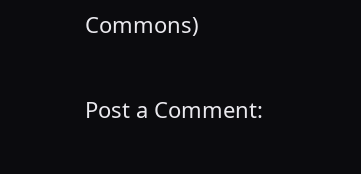Commons)


Post a Comment: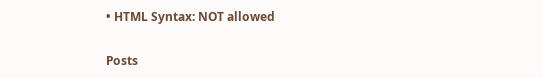• HTML Syntax: NOT allowed

Posts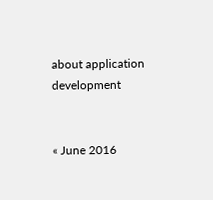about application development


« June 2016